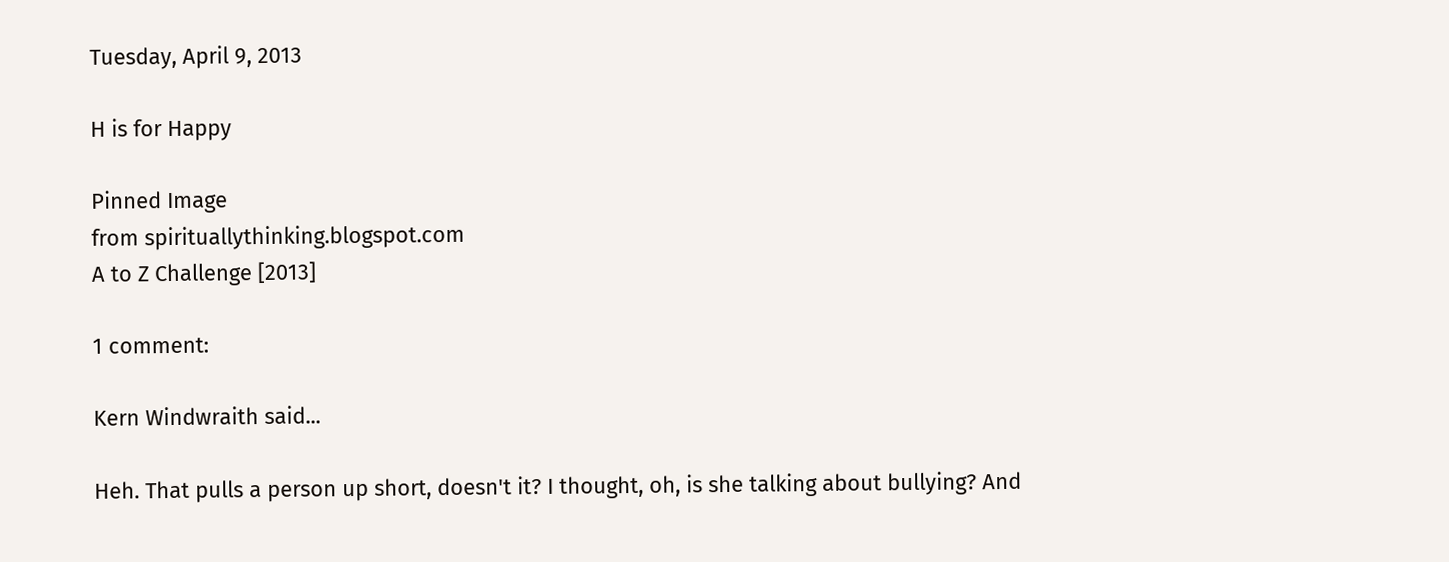Tuesday, April 9, 2013

H is for Happy

Pinned Image
from spirituallythinking.blogspot.com
A to Z Challenge [2013]

1 comment:

Kern Windwraith said...

Heh. That pulls a person up short, doesn't it? I thought, oh, is she talking about bullying? And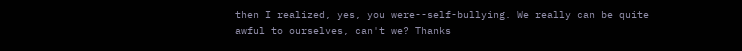then I realized, yes, you were--self-bullying. We really can be quite awful to ourselves, can't we? Thanks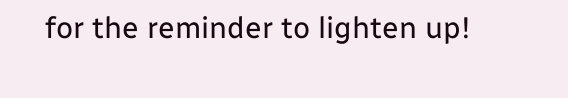for the reminder to lighten up!